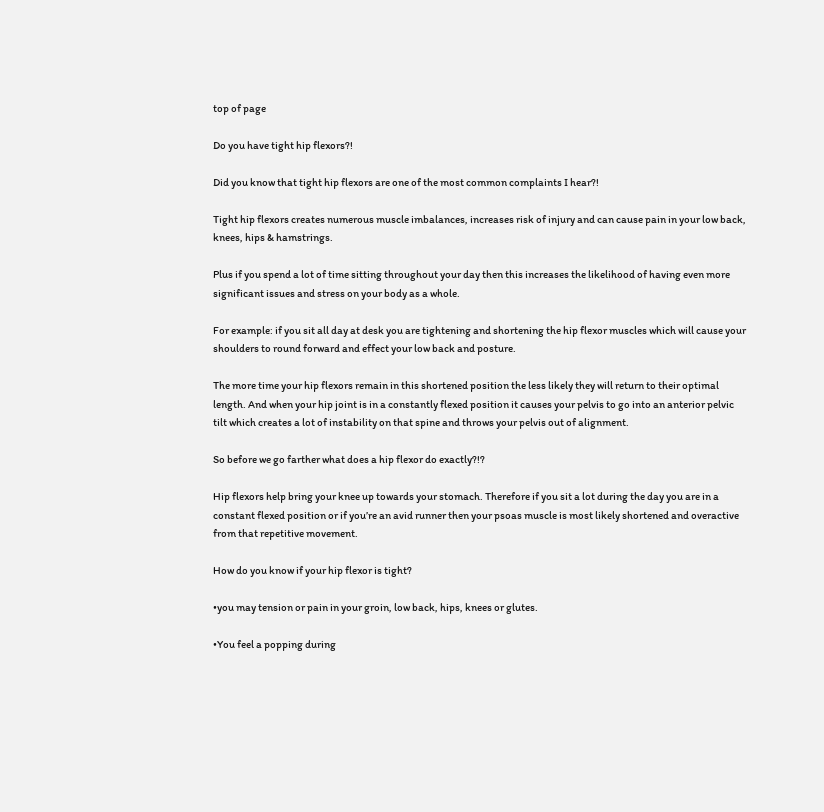top of page

Do you have tight hip flexors?!

Did you know that tight hip flexors are one of the most common complaints I hear?!

Tight hip flexors creates numerous muscle imbalances, increases risk of injury and can cause pain in your low back, knees, hips & hamstrings.

Plus if you spend a lot of time sitting throughout your day then this increases the likelihood of having even more significant issues and stress on your body as a whole.

For example: if you sit all day at desk you are tightening and shortening the hip flexor muscles which will cause your shoulders to round forward and effect your low back and posture.

The more time your hip flexors remain in this shortened position the less likely they will return to their optimal length. And when your hip joint is in a constantly flexed position it causes your pelvis to go into an anterior pelvic tilt which creates a lot of instability on that spine and throws your pelvis out of alignment.

So before we go farther what does a hip flexor do exactly?!?

Hip flexors help bring your knee up towards your stomach. Therefore if you sit a lot during the day you are in a constant flexed position or if you’re an avid runner then your psoas muscle is most likely shortened and overactive from that repetitive movement.

How do you know if your hip flexor is tight?

•you may tension or pain in your groin, low back, hips, knees or glutes.

•You feel a popping during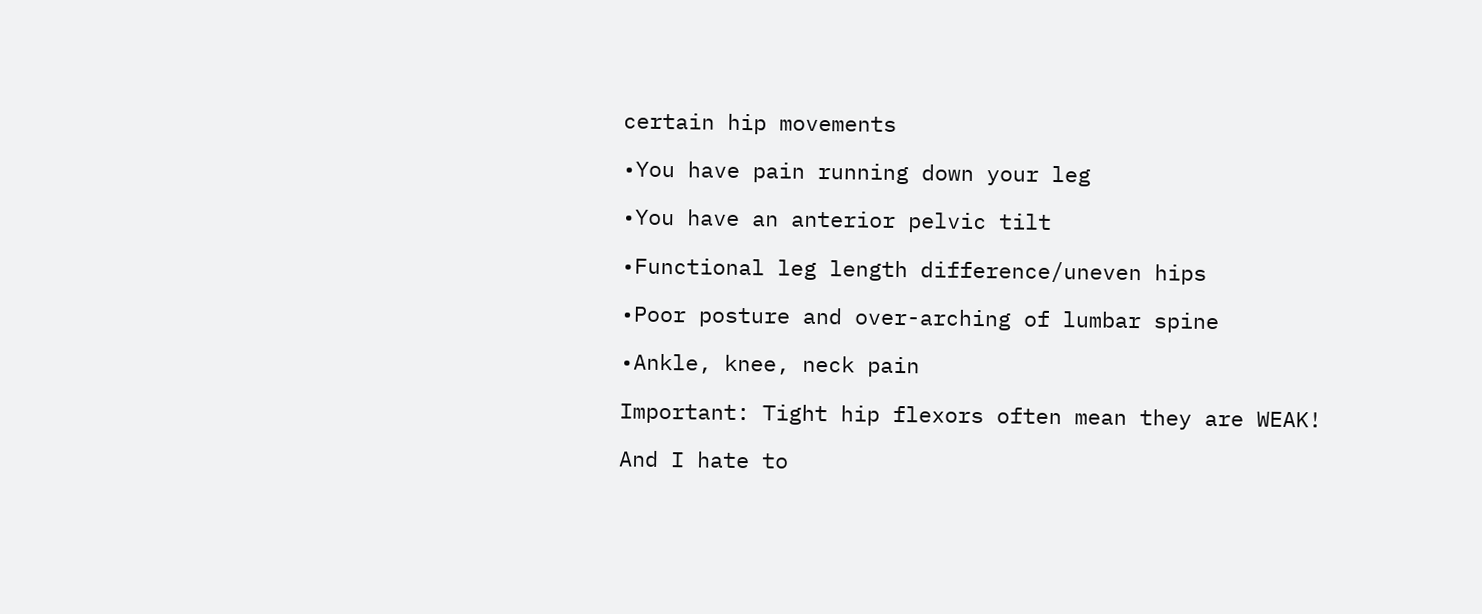certain hip movements

•You have pain running down your leg

•You have an anterior pelvic tilt

•Functional leg length difference/uneven hips

•Poor posture and over-arching of lumbar spine

•Ankle, knee, neck pain

Important: Tight hip flexors often mean they are WEAK!

And I hate to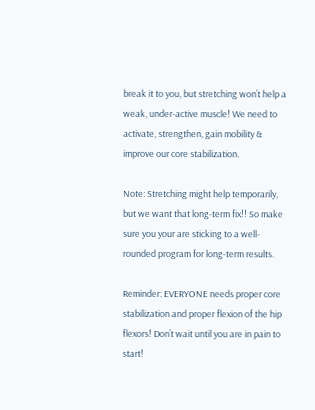break it to you, but stretching won’t help a weak, under-active muscle! We need to activate, strengthen, gain mobility & improve our core stabilization.

Note: Stretching might help temporarily, but we want that long-term fix!! So make sure you your are sticking to a well-rounded program for long-term results.

Reminder: EVERYONE needs proper core stabilization and proper flexion of the hip flexors! Don’t wait until you are in pain to start!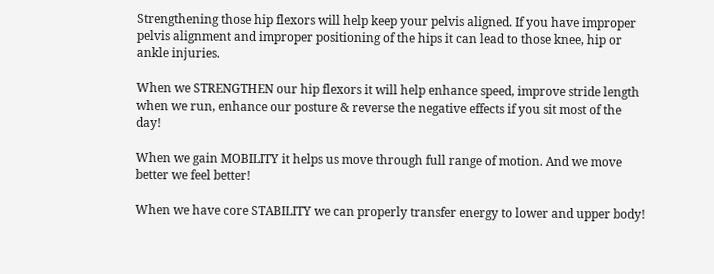Strengthening those hip flexors will help keep your pelvis aligned. If you have improper pelvis alignment and improper positioning of the hips it can lead to those knee, hip or ankle injuries.

When we STRENGTHEN our hip flexors it will help enhance speed, improve stride length when we run, enhance our posture & reverse the negative effects if you sit most of the day!

When we gain MOBILITY it helps us move through full range of motion. And we move better we feel better!

When we have core STABILITY we can properly transfer energy to lower and upper body!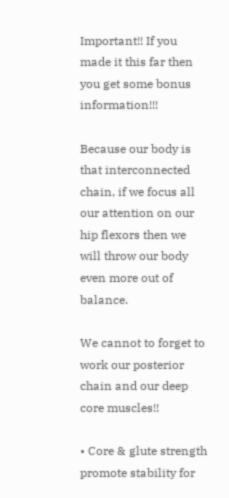Important!! If you made it this far then you get some bonus information!!!

Because our body is that interconnected chain, if we focus all our attention on our hip flexors then we will throw our body even more out of balance.

We cannot to forget to work our posterior chain and our deep core muscles!!

• Core & glute strength promote stability for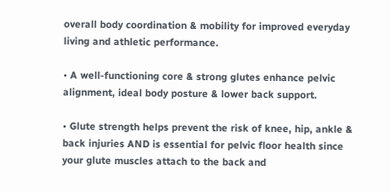overall body coordination & mobility for improved everyday living and athletic performance.

• A well-functioning core & strong glutes enhance pelvic alignment, ideal body posture & lower back support.

• Glute strength helps prevent the risk of knee, hip, ankle & back injuries AND is essential for pelvic floor health since your glute muscles attach to the back and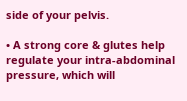side of your pelvis.

• A strong core & glutes help regulate your intra-abdominal pressure, which will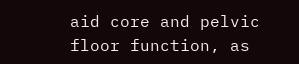aid core and pelvic floor function, as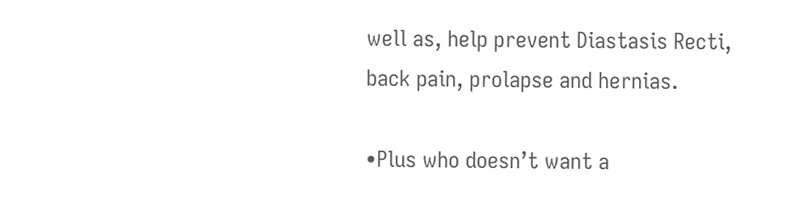well as, help prevent Diastasis Recti, back pain, prolapse and hernias.

•Plus who doesn’t want a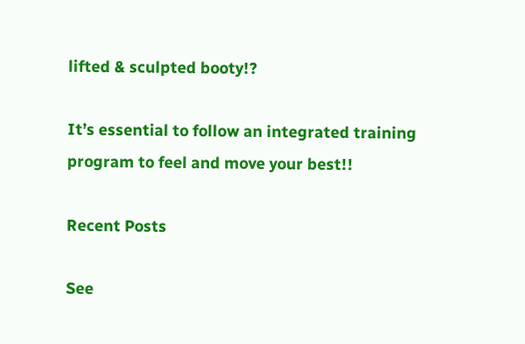lifted & sculpted booty!?

It’s essential to follow an integrated training program to feel and move your best!!

Recent Posts

See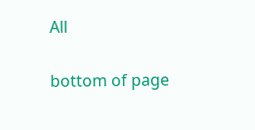All


bottom of page